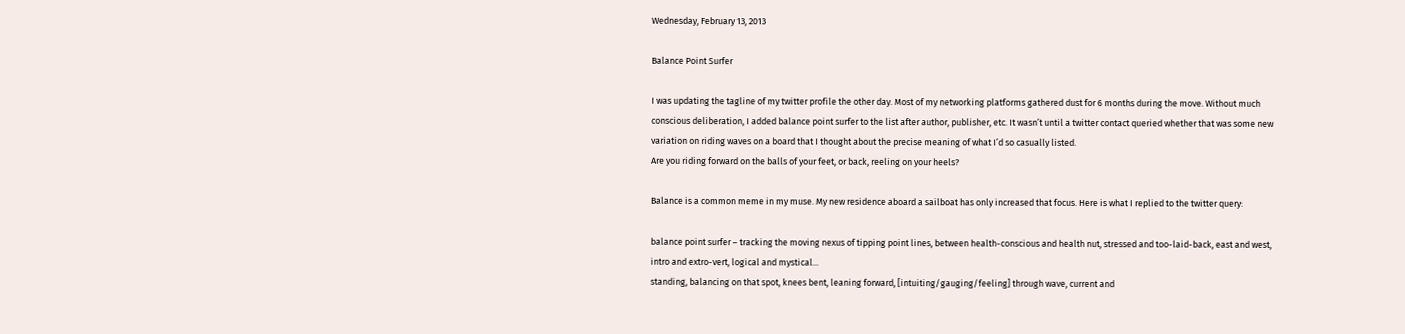Wednesday, February 13, 2013

Balance Point Surfer

I was updating the tagline of my twitter profile the other day. Most of my networking platforms gathered dust for 6 months during the move. Without much conscious deliberation, I added balance point surfer to the list after author, publisher, etc. It wasn’t until a twitter contact queried whether that was some new variation on riding waves on a board that I thought about the precise meaning of what I’d so casually listed.
Are you riding forward on the balls of your feet, or back, reeling on your heels?

Balance is a common meme in my muse. My new residence aboard a sailboat has only increased that focus. Here is what I replied to the twitter query:

balance point surfer – tracking the moving nexus of tipping point lines, between health-conscious and health nut, stressed and too-laid-back, east and west, intro and extro-vert, logical and mystical...
standing, balancing on that spot, knees bent, leaning forward, [intuiting/gauging/feeling] through wave, current and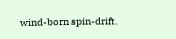wind-born spin-drift.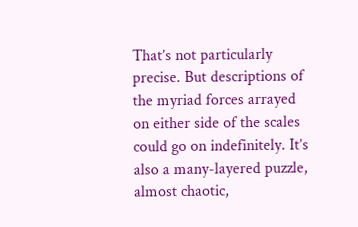That’s not particularly precise. But descriptions of the myriad forces arrayed on either side of the scales could go on indefinitely. It’s also a many-layered puzzle, almost chaotic,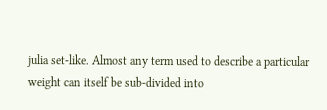julia set-like. Almost any term used to describe a particular weight can itself be sub-divided into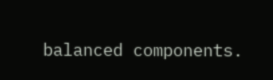balanced components.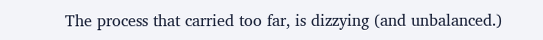The process that carried too far, is dizzying (and unbalanced.)